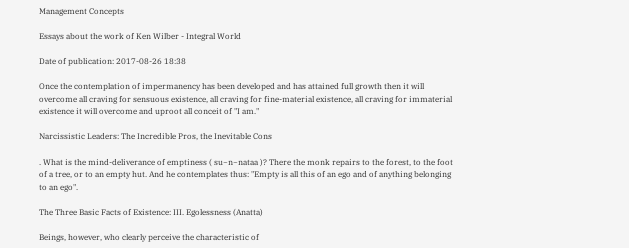Management Concepts

Essays about the work of Ken Wilber - Integral World

Date of publication: 2017-08-26 18:38

Once the contemplation of impermanency has been developed and has attained full growth then it will overcome all craving for sensuous existence, all craving for fine-material existence, all craving for immaterial existence it will overcome and uproot all conceit of "I am."

Narcissistic Leaders: The Incredible Pros, the Inevitable Cons

. What is the mind-deliverance of emptiness ( su~n~nataa )? There the monk repairs to the forest, to the foot of a tree, or to an empty hut. And he contemplates thus: "Empty is all this of an ego and of anything belonging to an ego".

The Three Basic Facts of Existence: III. Egolessness (Anatta)

Beings, however, who clearly perceive the characteristic of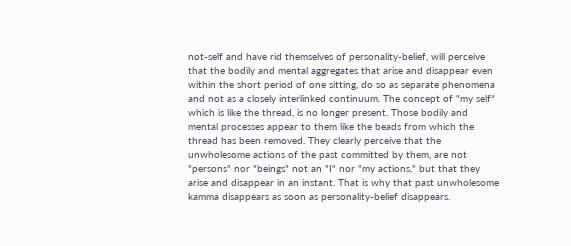not-self and have rid themselves of personality-belief, will perceive that the bodily and mental aggregates that arise and disappear even within the short period of one sitting, do so as separate phenomena and not as a closely interlinked continuum. The concept of "my self" which is like the thread, is no longer present. Those bodily and mental processes appear to them like the beads from which the thread has been removed. They clearly perceive that the unwholesome actions of the past committed by them, are not "persons" nor "beings" not an "I" nor "my actions," but that they arise and disappear in an instant. That is why that past unwholesome kamma disappears as soon as personality-belief disappears.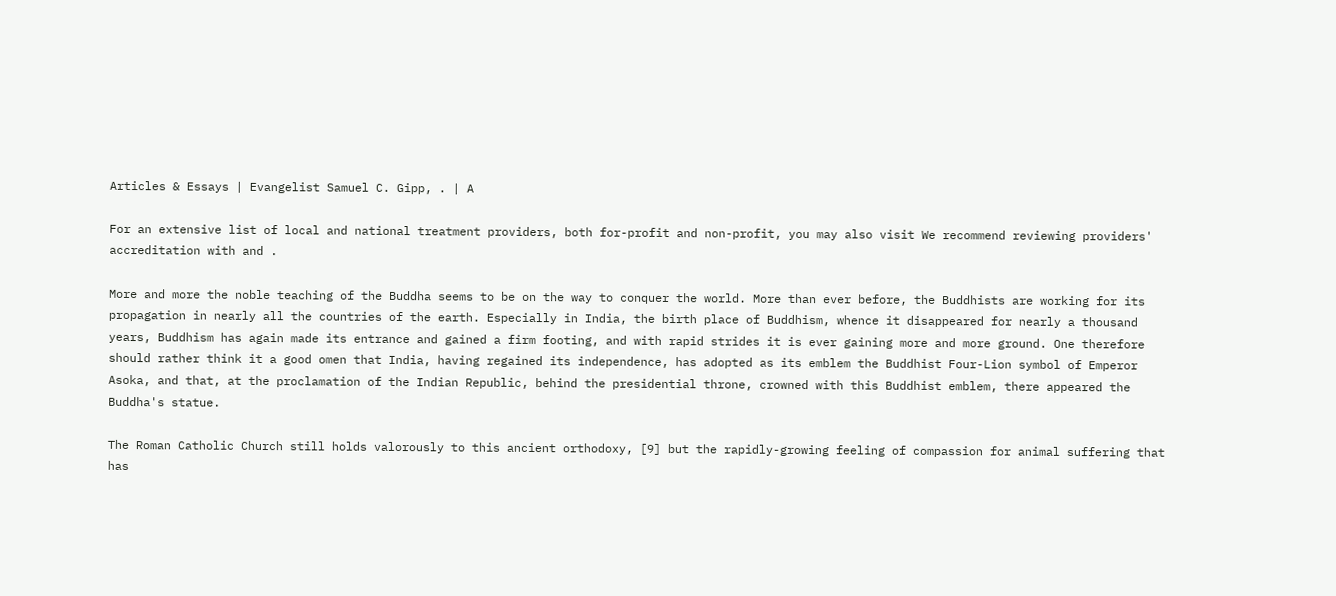Articles & Essays | Evangelist Samuel C. Gipp, . | A

For an extensive list of local and national treatment providers, both for-profit and non-profit, you may also visit We recommend reviewing providers' accreditation with and .

More and more the noble teaching of the Buddha seems to be on the way to conquer the world. More than ever before, the Buddhists are working for its propagation in nearly all the countries of the earth. Especially in India, the birth place of Buddhism, whence it disappeared for nearly a thousand years, Buddhism has again made its entrance and gained a firm footing, and with rapid strides it is ever gaining more and more ground. One therefore should rather think it a good omen that India, having regained its independence, has adopted as its emblem the Buddhist Four-Lion symbol of Emperor Asoka, and that, at the proclamation of the Indian Republic, behind the presidential throne, crowned with this Buddhist emblem, there appeared the Buddha's statue.

The Roman Catholic Church still holds valorously to this ancient orthodoxy, [9] but the rapidly-growing feeling of compassion for animal suffering that has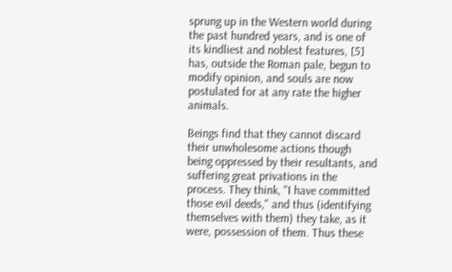sprung up in the Western world during the past hundred years, and is one of its kindliest and noblest features, [5] has, outside the Roman pale, begun to modify opinion, and souls are now postulated for at any rate the higher animals.

Beings find that they cannot discard their unwholesome actions though being oppressed by their resultants, and suffering great privations in the process. They think, "I have committed those evil deeds," and thus (identifying themselves with them) they take, as it were, possession of them. Thus these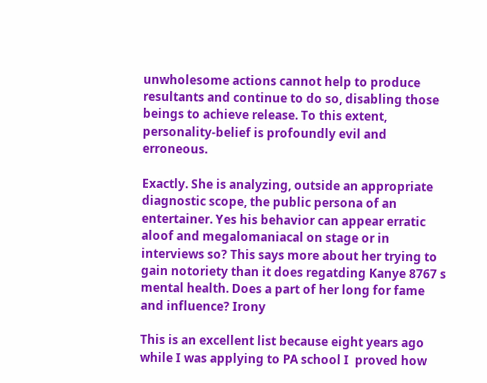unwholesome actions cannot help to produce resultants and continue to do so, disabling those beings to achieve release. To this extent, personality-belief is profoundly evil and erroneous.

Exactly. She is analyzing, outside an appropriate diagnostic scope, the public persona of an entertainer. Yes his behavior can appear erratic aloof and megalomaniacal on stage or in interviews so? This says more about her trying to gain notoriety than it does regatding Kanye 8767 s mental health. Does a part of her long for fame and influence? Irony

This is an excellent list because eight years ago while I was applying to PA school I  proved how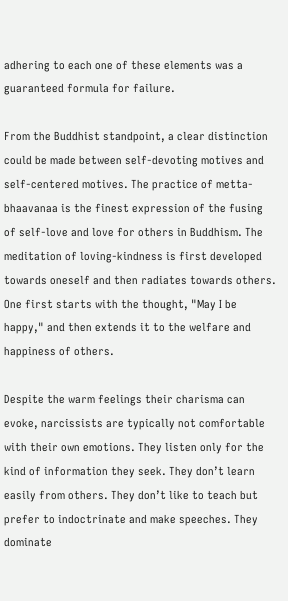adhering to each one of these elements was a guaranteed formula for failure.

From the Buddhist standpoint, a clear distinction could be made between self-devoting motives and self-centered motives. The practice of metta-bhaavanaa is the finest expression of the fusing of self-love and love for others in Buddhism. The meditation of loving-kindness is first developed towards oneself and then radiates towards others. One first starts with the thought, "May I be happy," and then extends it to the welfare and happiness of others.

Despite the warm feelings their charisma can evoke, narcissists are typically not comfortable with their own emotions. They listen only for the kind of information they seek. They don’t learn easily from others. They don’t like to teach but prefer to indoctrinate and make speeches. They dominate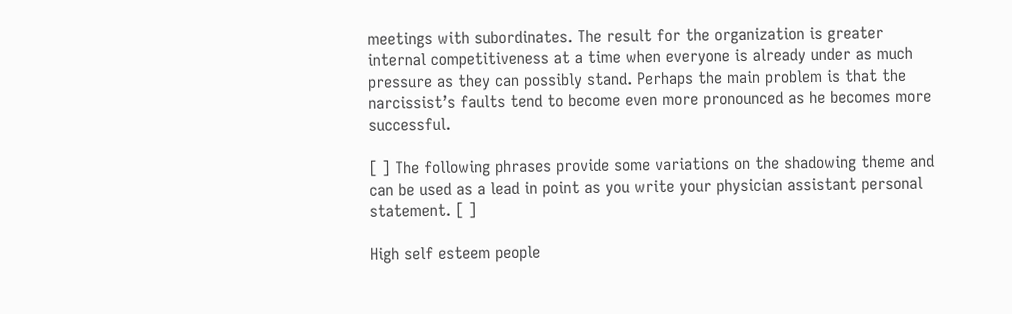meetings with subordinates. The result for the organization is greater internal competitiveness at a time when everyone is already under as much pressure as they can possibly stand. Perhaps the main problem is that the narcissist’s faults tend to become even more pronounced as he becomes more successful.

[ ] The following phrases provide some variations on the shadowing theme and can be used as a lead in point as you write your physician assistant personal statement. [ ]

High self esteem people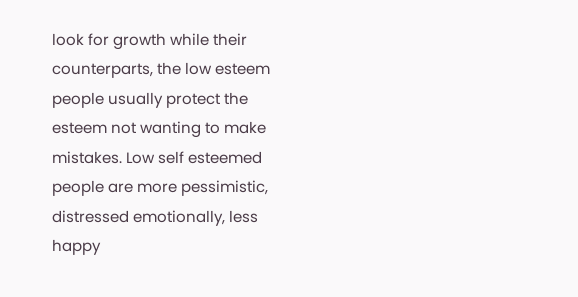look for growth while their counterparts, the low esteem people usually protect the esteem not wanting to make mistakes. Low self esteemed people are more pessimistic, distressed emotionally, less happy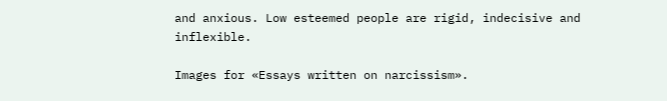and anxious. Low esteemed people are rigid, indecisive and inflexible.

Images for «Essays written on narcissism».